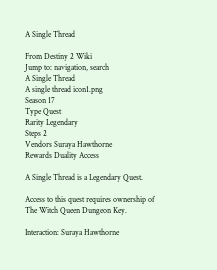A Single Thread

From Destiny 2 Wiki
Jump to: navigation, search
A Single Thread
A single thread icon1.png
Season 17
Type Quest
Rarity Legendary
Steps 2
Vendors Suraya Hawthorne
Rewards Duality Access

A Single Thread is a Legendary Quest.

Access to this quest requires ownership of The Witch Queen Dungeon Key.

Interaction: Suraya Hawthorne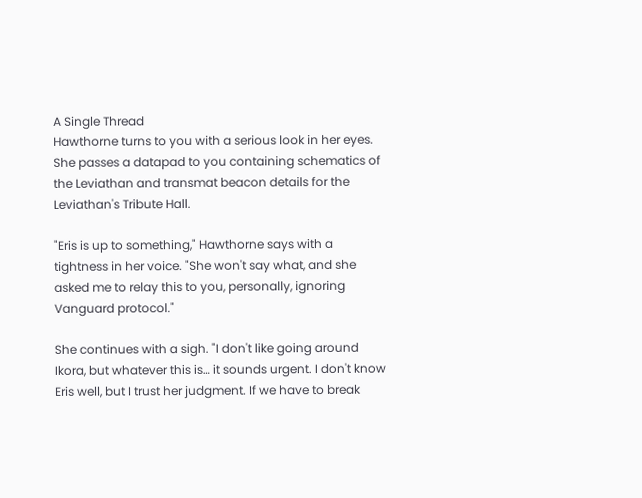A Single Thread
Hawthorne turns to you with a serious look in her eyes. She passes a datapad to you containing schematics of the Leviathan and transmat beacon details for the Leviathan's Tribute Hall.

"Eris is up to something," Hawthorne says with a tightness in her voice. "She won't say what, and she asked me to relay this to you, personally, ignoring Vanguard protocol."

She continues with a sigh. "I don't like going around Ikora, but whatever this is… it sounds urgent. I don't know Eris well, but I trust her judgment. If we have to break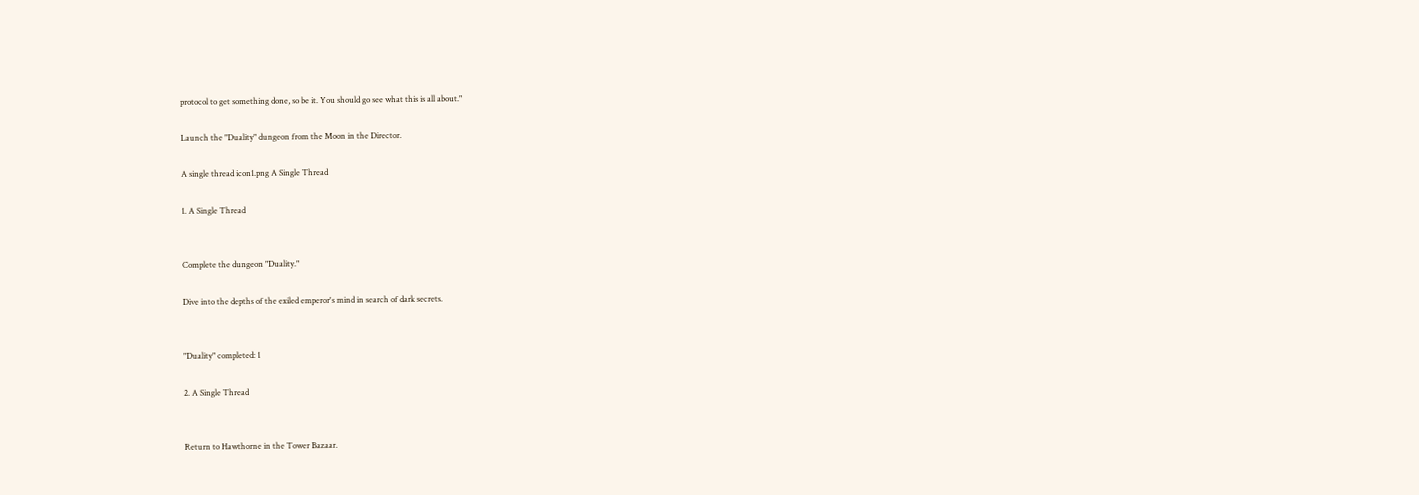protocol to get something done, so be it. You should go see what this is all about."

Launch the "Duality" dungeon from the Moon in the Director.

A single thread icon1.png A Single Thread

1. A Single Thread


Complete the dungeon "Duality."

Dive into the depths of the exiled emperor's mind in search of dark secrets.


"Duality" completed: 1

2. A Single Thread


Return to Hawthorne in the Tower Bazaar.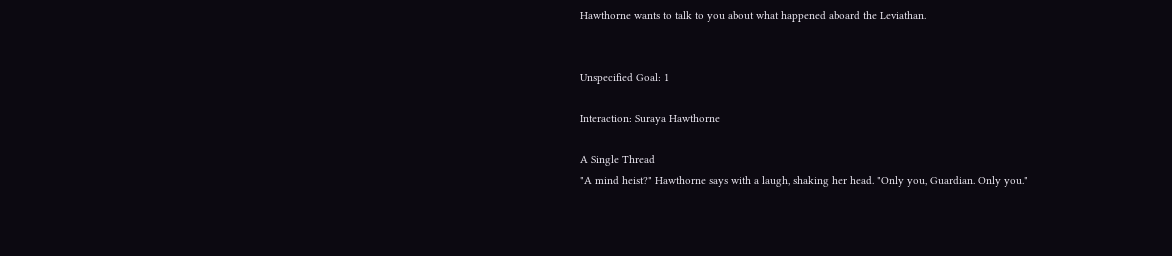Hawthorne wants to talk to you about what happened aboard the Leviathan.


Unspecified Goal: 1

Interaction: Suraya Hawthorne

A Single Thread
"A mind heist?" Hawthorne says with a laugh, shaking her head. "Only you, Guardian. Only you."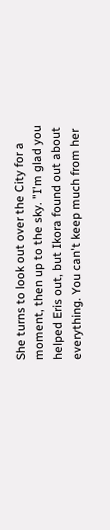She turns to look out over the City for a moment, then up to the sky. "I'm glad you helped Eris out, but Ikora found out about everything. You can't keep much from her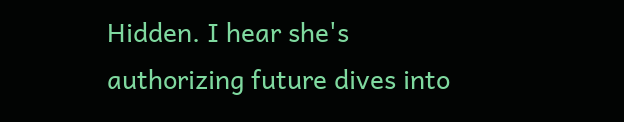Hidden. I hear she's authorizing future dives into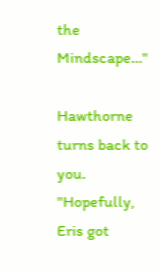the Mindscape…"

Hawthorne turns back to you. "Hopefully, Eris got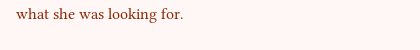what she was looking for.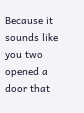Because it sounds like you two opened a door that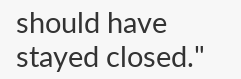should have stayed closed."